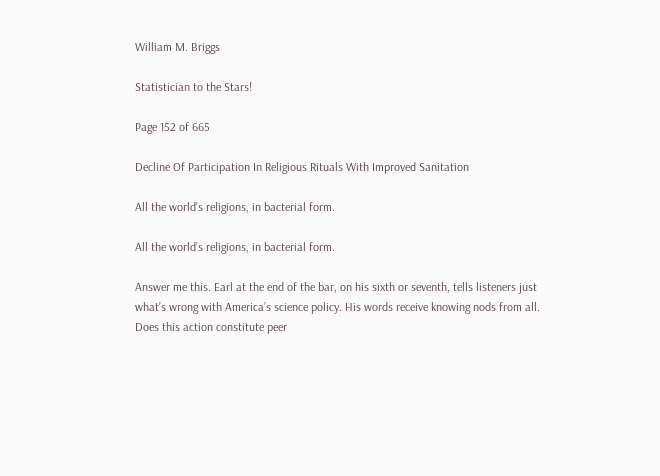William M. Briggs

Statistician to the Stars!

Page 152 of 665

Decline Of Participation In Religious Rituals With Improved Sanitation

All the world's religions, in bacterial form.

All the world’s religions, in bacterial form.

Answer me this. Earl at the end of the bar, on his sixth or seventh, tells listeners just what’s wrong with America’s science policy. His words receive knowing nods from all. Does this action constitute peer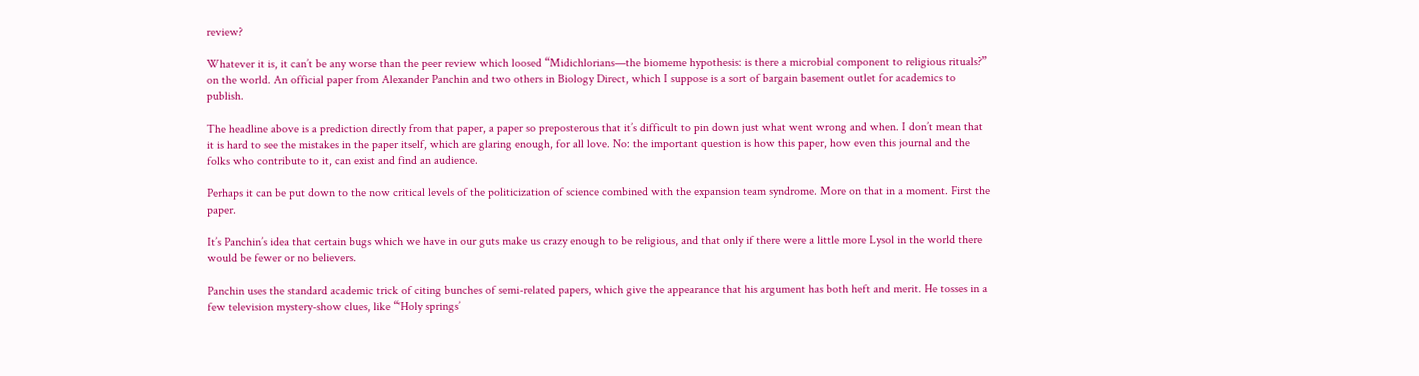review?

Whatever it is, it can’t be any worse than the peer review which loosed “Midichlorians—the biomeme hypothesis: is there a microbial component to religious rituals?” on the world. An official paper from Alexander Panchin and two others in Biology Direct, which I suppose is a sort of bargain basement outlet for academics to publish.

The headline above is a prediction directly from that paper, a paper so preposterous that it’s difficult to pin down just what went wrong and when. I don’t mean that it is hard to see the mistakes in the paper itself, which are glaring enough, for all love. No: the important question is how this paper, how even this journal and the folks who contribute to it, can exist and find an audience.

Perhaps it can be put down to the now critical levels of the politicization of science combined with the expansion team syndrome. More on that in a moment. First the paper.

It’s Panchin’s idea that certain bugs which we have in our guts make us crazy enough to be religious, and that only if there were a little more Lysol in the world there would be fewer or no believers.

Panchin uses the standard academic trick of citing bunches of semi-related papers, which give the appearance that his argument has both heft and merit. He tosses in a few television mystery-show clues, like “‘Holy springs’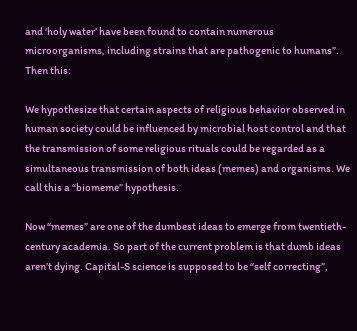and ‘holy water’ have been found to contain numerous microorganisms, including strains that are pathogenic to humans”. Then this:

We hypothesize that certain aspects of religious behavior observed in human society could be influenced by microbial host control and that the transmission of some religious rituals could be regarded as a simultaneous transmission of both ideas (memes) and organisms. We call this a “biomeme” hypothesis.

Now “memes” are one of the dumbest ideas to emerge from twentieth-century academia. So part of the current problem is that dumb ideas aren’t dying. Capital-S science is supposed to be “self correcting”,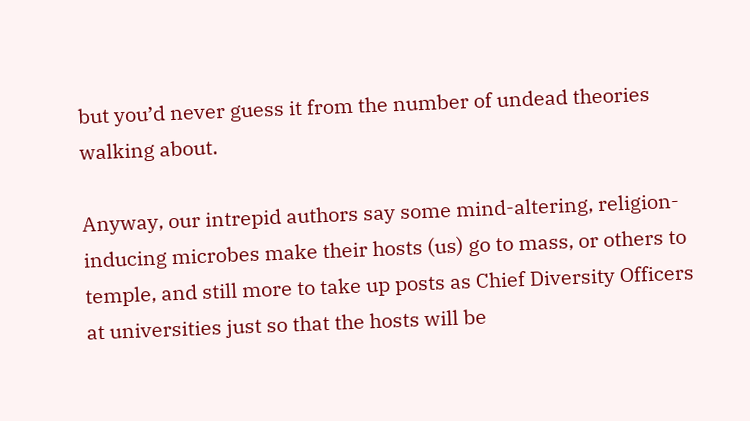but you’d never guess it from the number of undead theories walking about.

Anyway, our intrepid authors say some mind-altering, religion-inducing microbes make their hosts (us) go to mass, or others to temple, and still more to take up posts as Chief Diversity Officers at universities just so that the hosts will be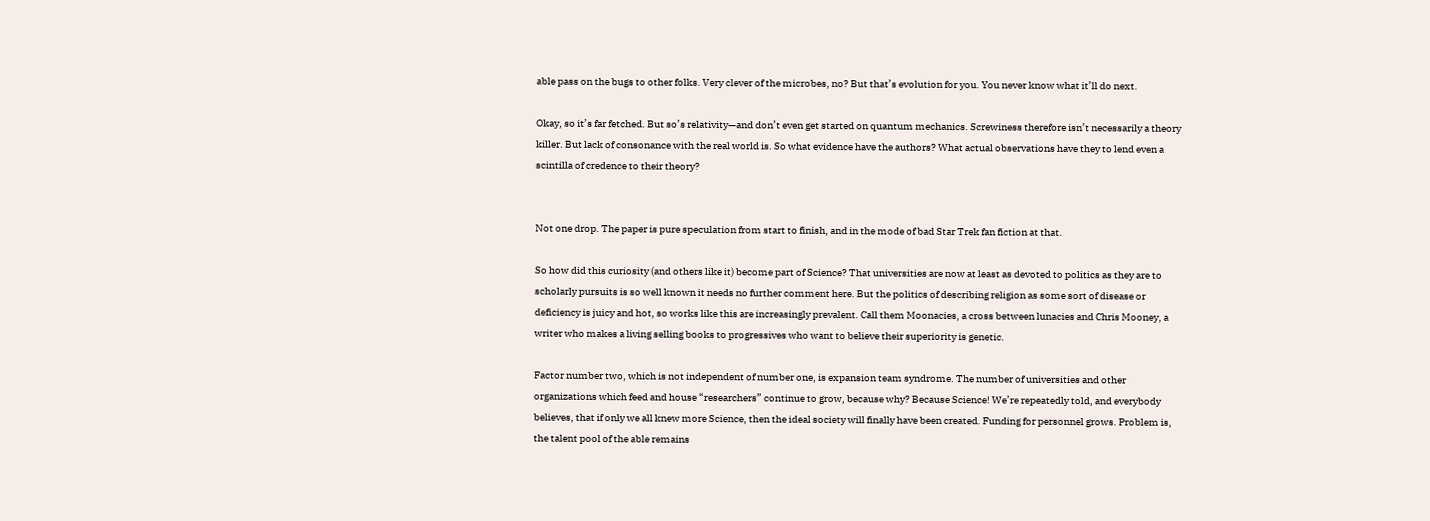able pass on the bugs to other folks. Very clever of the microbes, no? But that’s evolution for you. You never know what it’ll do next.

Okay, so it’s far fetched. But so’s relativity—and don’t even get started on quantum mechanics. Screwiness therefore isn’t necessarily a theory killer. But lack of consonance with the real world is. So what evidence have the authors? What actual observations have they to lend even a scintilla of credence to their theory?


Not one drop. The paper is pure speculation from start to finish, and in the mode of bad Star Trek fan fiction at that.

So how did this curiosity (and others like it) become part of Science? That universities are now at least as devoted to politics as they are to scholarly pursuits is so well known it needs no further comment here. But the politics of describing religion as some sort of disease or deficiency is juicy and hot, so works like this are increasingly prevalent. Call them Moonacies, a cross between lunacies and Chris Mooney, a writer who makes a living selling books to progressives who want to believe their superiority is genetic.

Factor number two, which is not independent of number one, is expansion team syndrome. The number of universities and other organizations which feed and house “researchers” continue to grow, because why? Because Science! We’re repeatedly told, and everybody believes, that if only we all knew more Science, then the ideal society will finally have been created. Funding for personnel grows. Problem is, the talent pool of the able remains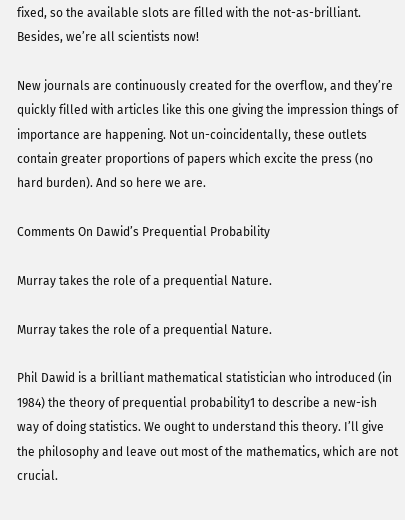fixed, so the available slots are filled with the not-as-brilliant. Besides, we’re all scientists now!

New journals are continuously created for the overflow, and they’re quickly filled with articles like this one giving the impression things of importance are happening. Not un-coincidentally, these outlets contain greater proportions of papers which excite the press (no hard burden). And so here we are.

Comments On Dawid’s Prequential Probability

Murray takes the role of a prequential Nature.

Murray takes the role of a prequential Nature.

Phil Dawid is a brilliant mathematical statistician who introduced (in 1984) the theory of prequential probability1 to describe a new-ish way of doing statistics. We ought to understand this theory. I’ll give the philosophy and leave out most of the mathematics, which are not crucial.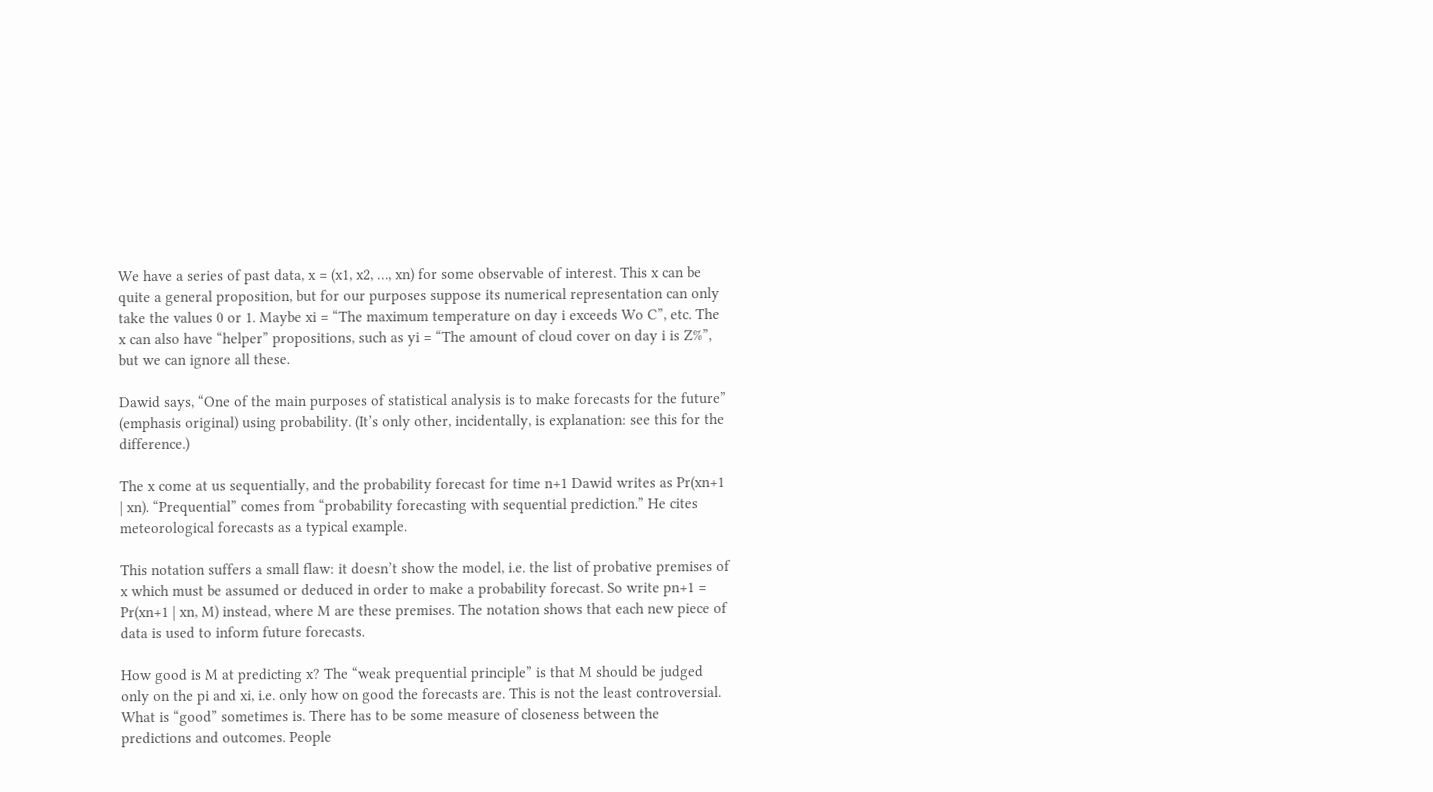We have a series of past data, x = (x1, x2, …, xn) for some observable of interest. This x can be quite a general proposition, but for our purposes suppose its numerical representation can only take the values 0 or 1. Maybe xi = “The maximum temperature on day i exceeds Wo C”, etc. The x can also have “helper” propositions, such as yi = “The amount of cloud cover on day i is Z%”, but we can ignore all these.

Dawid says, “One of the main purposes of statistical analysis is to make forecasts for the future” (emphasis original) using probability. (It’s only other, incidentally, is explanation: see this for the difference.)

The x come at us sequentially, and the probability forecast for time n+1 Dawid writes as Pr(xn+1 | xn). “Prequential” comes from “probability forecasting with sequential prediction.” He cites meteorological forecasts as a typical example.

This notation suffers a small flaw: it doesn’t show the model, i.e. the list of probative premises of x which must be assumed or deduced in order to make a probability forecast. So write pn+1 = Pr(xn+1 | xn, M) instead, where M are these premises. The notation shows that each new piece of data is used to inform future forecasts.

How good is M at predicting x? The “weak prequential principle” is that M should be judged only on the pi and xi, i.e. only how on good the forecasts are. This is not the least controversial. What is “good” sometimes is. There has to be some measure of closeness between the predictions and outcomes. People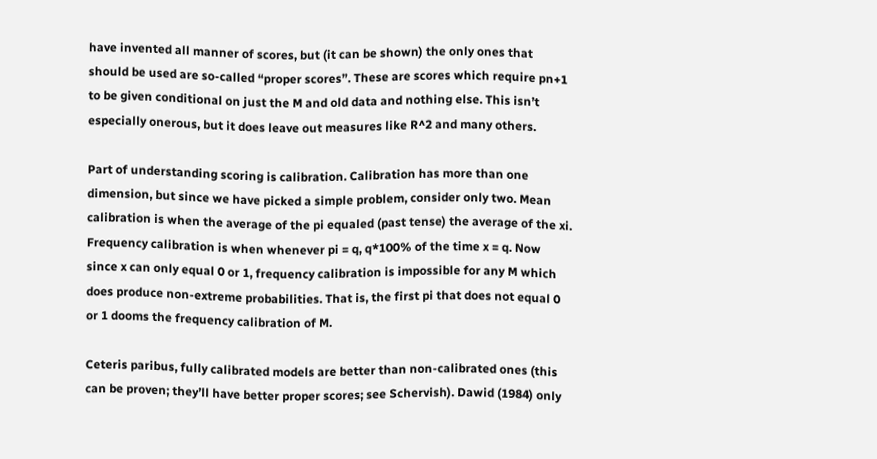have invented all manner of scores, but (it can be shown) the only ones that should be used are so-called “proper scores”. These are scores which require pn+1 to be given conditional on just the M and old data and nothing else. This isn’t especially onerous, but it does leave out measures like R^2 and many others.

Part of understanding scoring is calibration. Calibration has more than one dimension, but since we have picked a simple problem, consider only two. Mean calibration is when the average of the pi equaled (past tense) the average of the xi. Frequency calibration is when whenever pi = q, q*100% of the time x = q. Now since x can only equal 0 or 1, frequency calibration is impossible for any M which does produce non-extreme probabilities. That is, the first pi that does not equal 0 or 1 dooms the frequency calibration of M.

Ceteris paribus, fully calibrated models are better than non-calibrated ones (this can be proven; they’ll have better proper scores; see Schervish). Dawid (1984) only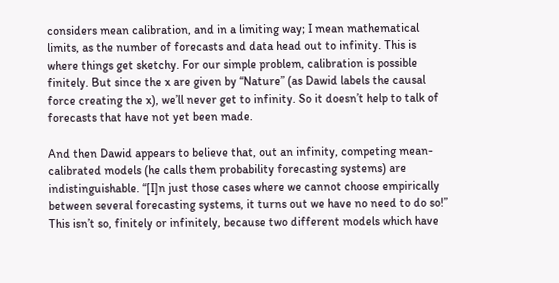considers mean calibration, and in a limiting way; I mean mathematical limits, as the number of forecasts and data head out to infinity. This is where things get sketchy. For our simple problem, calibration is possible finitely. But since the x are given by “Nature” (as Dawid labels the causal force creating the x), we’ll never get to infinity. So it doesn’t help to talk of forecasts that have not yet been made.

And then Dawid appears to believe that, out an infinity, competing mean-calibrated models (he calls them probability forecasting systems) are indistinguishable. “[I]n just those cases where we cannot choose empirically between several forecasting systems, it turns out we have no need to do so!” This isn’t so, finitely or infinitely, because two different models which have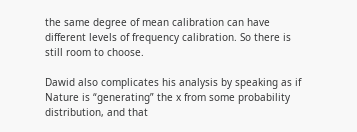the same degree of mean calibration can have different levels of frequency calibration. So there is still room to choose.

Dawid also complicates his analysis by speaking as if Nature is “generating” the x from some probability distribution, and that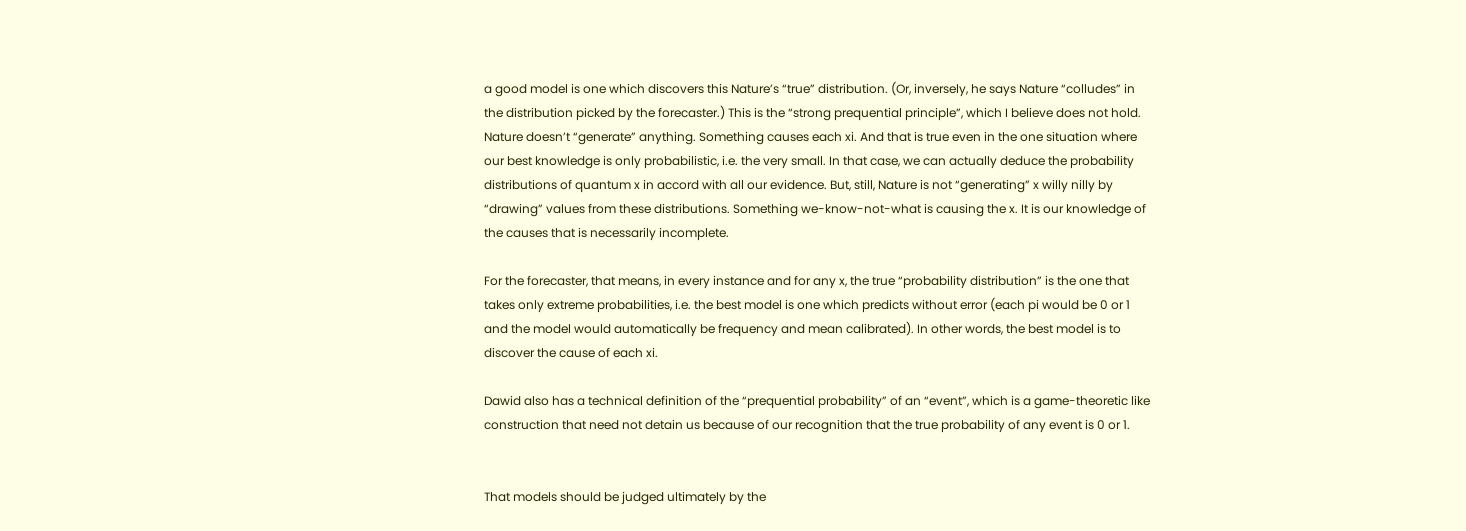a good model is one which discovers this Nature’s “true” distribution. (Or, inversely, he says Nature “colludes” in the distribution picked by the forecaster.) This is the “strong prequential principle”, which I believe does not hold. Nature doesn’t “generate” anything. Something causes each xi. And that is true even in the one situation where our best knowledge is only probabilistic, i.e. the very small. In that case, we can actually deduce the probability distributions of quantum x in accord with all our evidence. But, still, Nature is not “generating” x willy nilly by “drawing” values from these distributions. Something we-know-not-what is causing the x. It is our knowledge of the causes that is necessarily incomplete.

For the forecaster, that means, in every instance and for any x, the true “probability distribution” is the one that takes only extreme probabilities, i.e. the best model is one which predicts without error (each pi would be 0 or 1 and the model would automatically be frequency and mean calibrated). In other words, the best model is to discover the cause of each xi.

Dawid also has a technical definition of the “prequential probability” of an “event”, which is a game-theoretic like construction that need not detain us because of our recognition that the true probability of any event is 0 or 1.


That models should be judged ultimately by the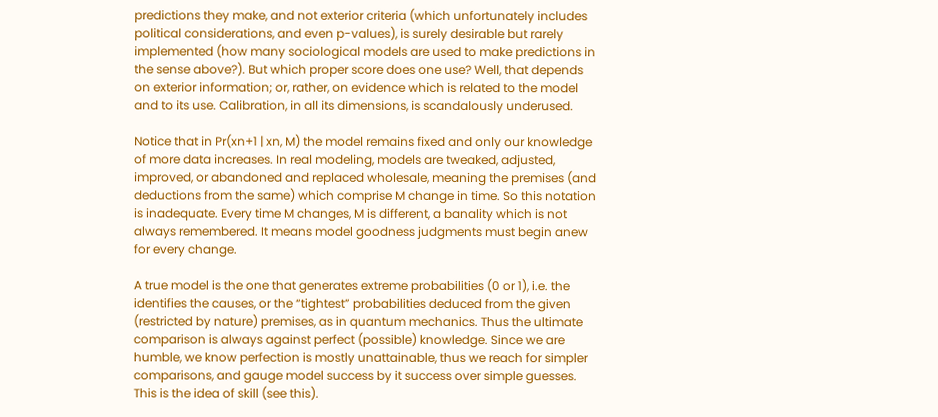predictions they make, and not exterior criteria (which unfortunately includes political considerations, and even p-values), is surely desirable but rarely implemented (how many sociological models are used to make predictions in the sense above?). But which proper score does one use? Well, that depends on exterior information; or, rather, on evidence which is related to the model and to its use. Calibration, in all its dimensions, is scandalously underused.

Notice that in Pr(xn+1 | xn, M) the model remains fixed and only our knowledge of more data increases. In real modeling, models are tweaked, adjusted, improved, or abandoned and replaced wholesale, meaning the premises (and deductions from the same) which comprise M change in time. So this notation is inadequate. Every time M changes, M is different, a banality which is not always remembered. It means model goodness judgments must begin anew for every change.

A true model is the one that generates extreme probabilities (0 or 1), i.e. the identifies the causes, or the “tightest” probabilities deduced from the given (restricted by nature) premises, as in quantum mechanics. Thus the ultimate comparison is always against perfect (possible) knowledge. Since we are humble, we know perfection is mostly unattainable, thus we reach for simpler comparisons, and gauge model success by it success over simple guesses. This is the idea of skill (see this).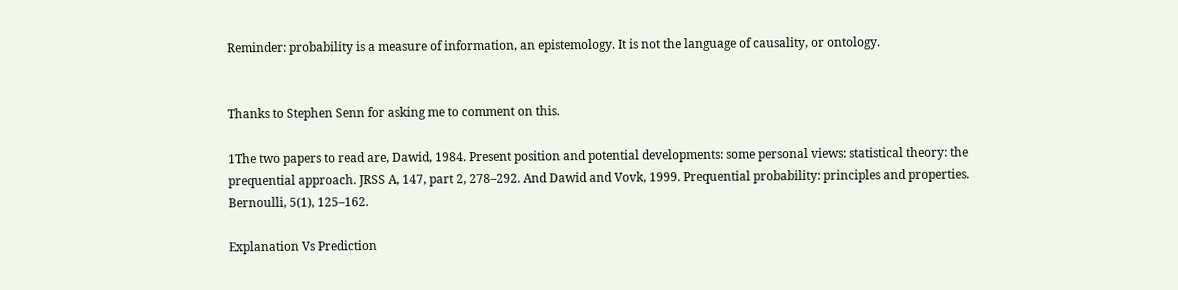Reminder: probability is a measure of information, an epistemology. It is not the language of causality, or ontology.


Thanks to Stephen Senn for asking me to comment on this.

1The two papers to read are, Dawid, 1984. Present position and potential developments: some personal views: statistical theory: the prequential approach. JRSS A, 147, part 2, 278–292. And Dawid and Vovk, 1999. Prequential probability: principles and properties. Bernoulli, 5(1), 125–162.

Explanation Vs Prediction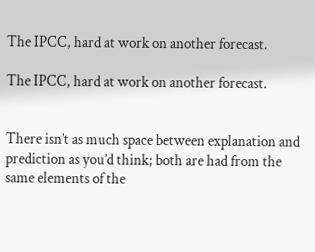The IPCC, hard at work on another forecast.

The IPCC, hard at work on another forecast.


There isn’t as much space between explanation and prediction as you’d think; both are had from the same elements of the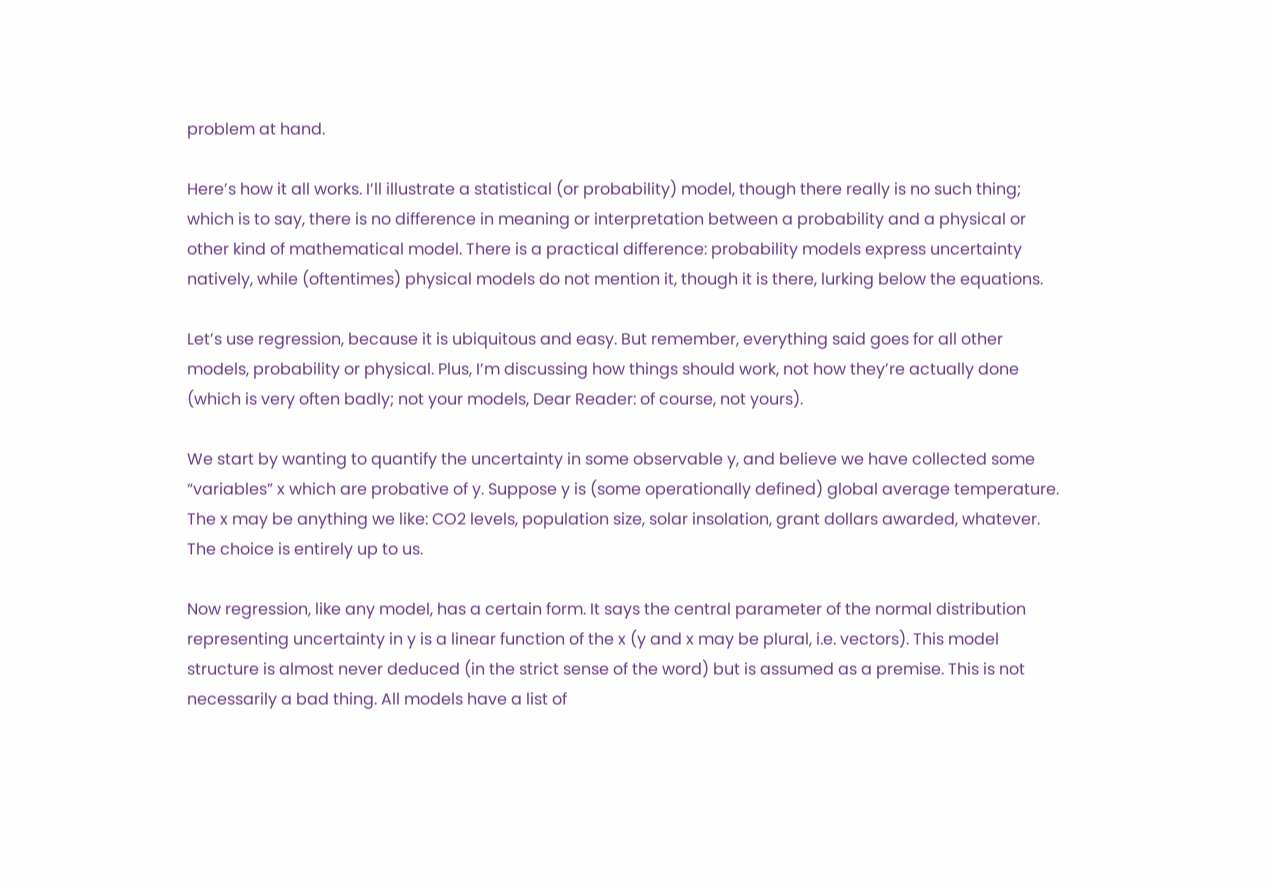problem at hand.

Here’s how it all works. I’ll illustrate a statistical (or probability) model, though there really is no such thing; which is to say, there is no difference in meaning or interpretation between a probability and a physical or other kind of mathematical model. There is a practical difference: probability models express uncertainty natively, while (oftentimes) physical models do not mention it, though it is there, lurking below the equations.

Let’s use regression, because it is ubiquitous and easy. But remember, everything said goes for all other models, probability or physical. Plus, I’m discussing how things should work, not how they’re actually done (which is very often badly; not your models, Dear Reader: of course, not yours).

We start by wanting to quantify the uncertainty in some observable y, and believe we have collected some “variables” x which are probative of y. Suppose y is (some operationally defined) global average temperature. The x may be anything we like: CO2 levels, population size, solar insolation, grant dollars awarded, whatever. The choice is entirely up to us.

Now regression, like any model, has a certain form. It says the central parameter of the normal distribution representing uncertainty in y is a linear function of the x (y and x may be plural, i.e. vectors). This model structure is almost never deduced (in the strict sense of the word) but is assumed as a premise. This is not necessarily a bad thing. All models have a list of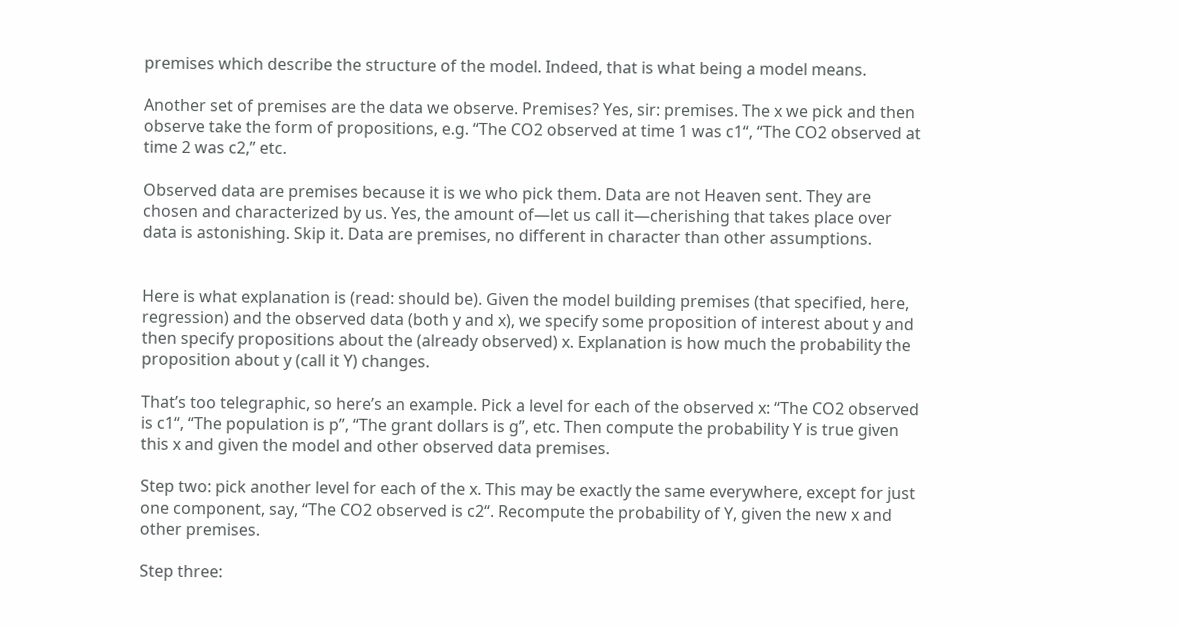premises which describe the structure of the model. Indeed, that is what being a model means.

Another set of premises are the data we observe. Premises? Yes, sir: premises. The x we pick and then observe take the form of propositions, e.g. “The CO2 observed at time 1 was c1“, “The CO2 observed at time 2 was c2,” etc.

Observed data are premises because it is we who pick them. Data are not Heaven sent. They are chosen and characterized by us. Yes, the amount of—let us call it—cherishing that takes place over data is astonishing. Skip it. Data are premises, no different in character than other assumptions.


Here is what explanation is (read: should be). Given the model building premises (that specified, here, regression) and the observed data (both y and x), we specify some proposition of interest about y and then specify propositions about the (already observed) x. Explanation is how much the probability the proposition about y (call it Y) changes.

That’s too telegraphic, so here’s an example. Pick a level for each of the observed x: “The CO2 observed is c1“, “The population is p”, “The grant dollars is g”, etc. Then compute the probability Y is true given this x and given the model and other observed data premises.

Step two: pick another level for each of the x. This may be exactly the same everywhere, except for just one component, say, “The CO2 observed is c2“. Recompute the probability of Y, given the new x and other premises.

Step three: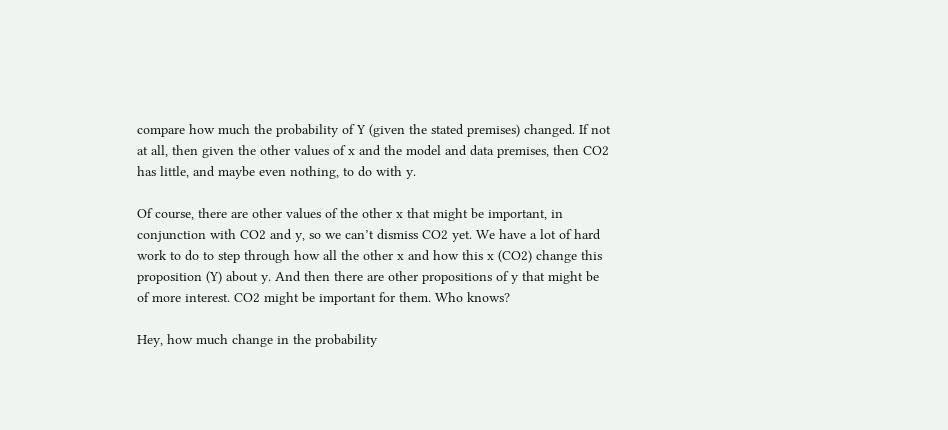compare how much the probability of Y (given the stated premises) changed. If not at all, then given the other values of x and the model and data premises, then CO2 has little, and maybe even nothing, to do with y.

Of course, there are other values of the other x that might be important, in conjunction with CO2 and y, so we can’t dismiss CO2 yet. We have a lot of hard work to do to step through how all the other x and how this x (CO2) change this proposition (Y) about y. And then there are other propositions of y that might be of more interest. CO2 might be important for them. Who knows?

Hey, how much change in the probability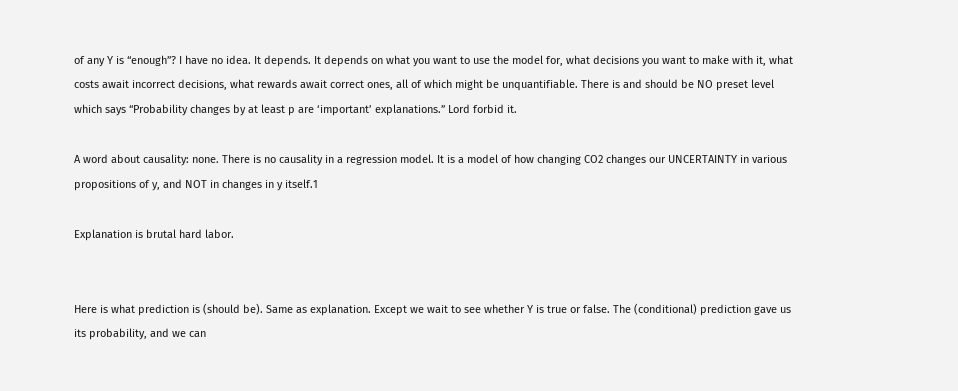of any Y is “enough”? I have no idea. It depends. It depends on what you want to use the model for, what decisions you want to make with it, what costs await incorrect decisions, what rewards await correct ones, all of which might be unquantifiable. There is and should be NO preset level which says “Probability changes by at least p are ‘important’ explanations.” Lord forbid it.

A word about causality: none. There is no causality in a regression model. It is a model of how changing CO2 changes our UNCERTAINTY in various propositions of y, and NOT in changes in y itself.1

Explanation is brutal hard labor.


Here is what prediction is (should be). Same as explanation. Except we wait to see whether Y is true or false. The (conditional) prediction gave us its probability, and we can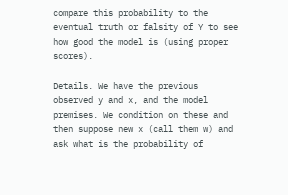compare this probability to the eventual truth or falsity of Y to see how good the model is (using proper scores).

Details. We have the previous observed y and x, and the model premises. We condition on these and then suppose new x (call them w) and ask what is the probability of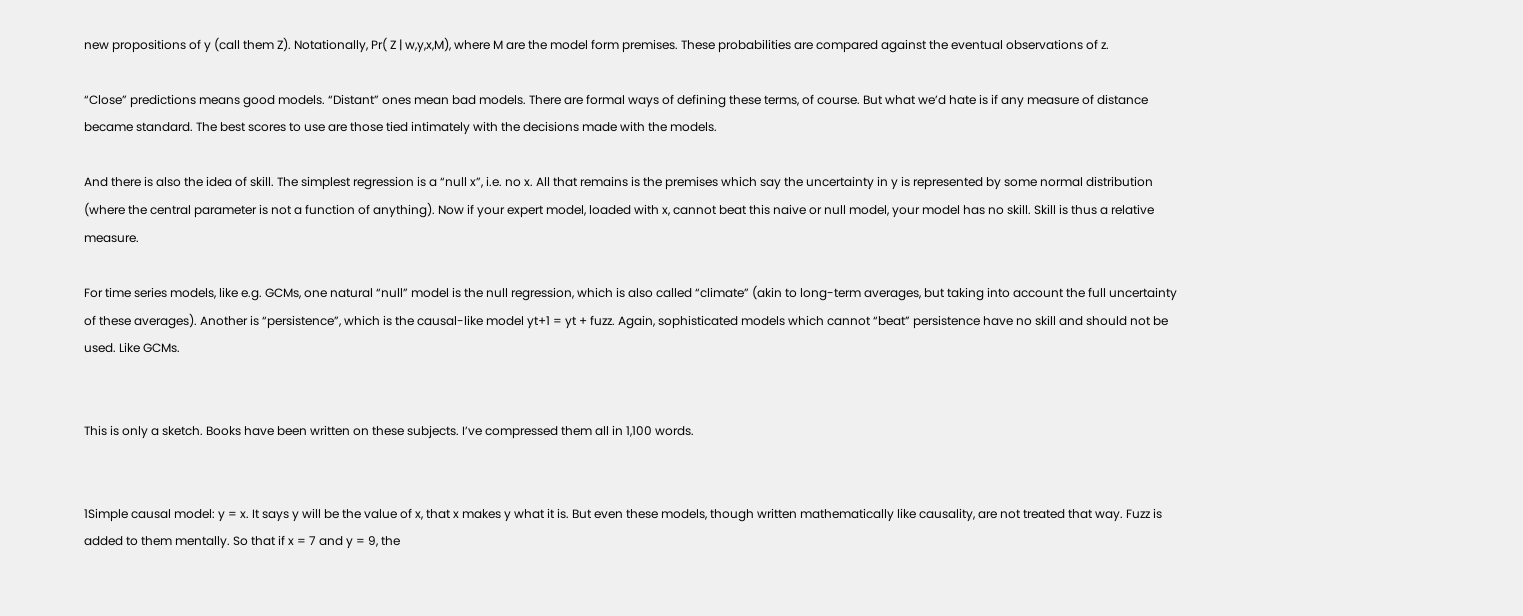new propositions of y (call them Z). Notationally, Pr( Z | w,y,x,M), where M are the model form premises. These probabilities are compared against the eventual observations of z.

“Close” predictions means good models. “Distant” ones mean bad models. There are formal ways of defining these terms, of course. But what we’d hate is if any measure of distance became standard. The best scores to use are those tied intimately with the decisions made with the models.

And there is also the idea of skill. The simplest regression is a “null x”, i.e. no x. All that remains is the premises which say the uncertainty in y is represented by some normal distribution (where the central parameter is not a function of anything). Now if your expert model, loaded with x, cannot beat this naive or null model, your model has no skill. Skill is thus a relative measure.

For time series models, like e.g. GCMs, one natural “null” model is the null regression, which is also called “climate” (akin to long-term averages, but taking into account the full uncertainty of these averages). Another is “persistence”, which is the causal-like model yt+1 = yt + fuzz. Again, sophisticated models which cannot “beat” persistence have no skill and should not be used. Like GCMs.


This is only a sketch. Books have been written on these subjects. I’ve compressed them all in 1,100 words.


1Simple causal model: y = x. It says y will be the value of x, that x makes y what it is. But even these models, though written mathematically like causality, are not treated that way. Fuzz is added to them mentally. So that if x = 7 and y = 9, the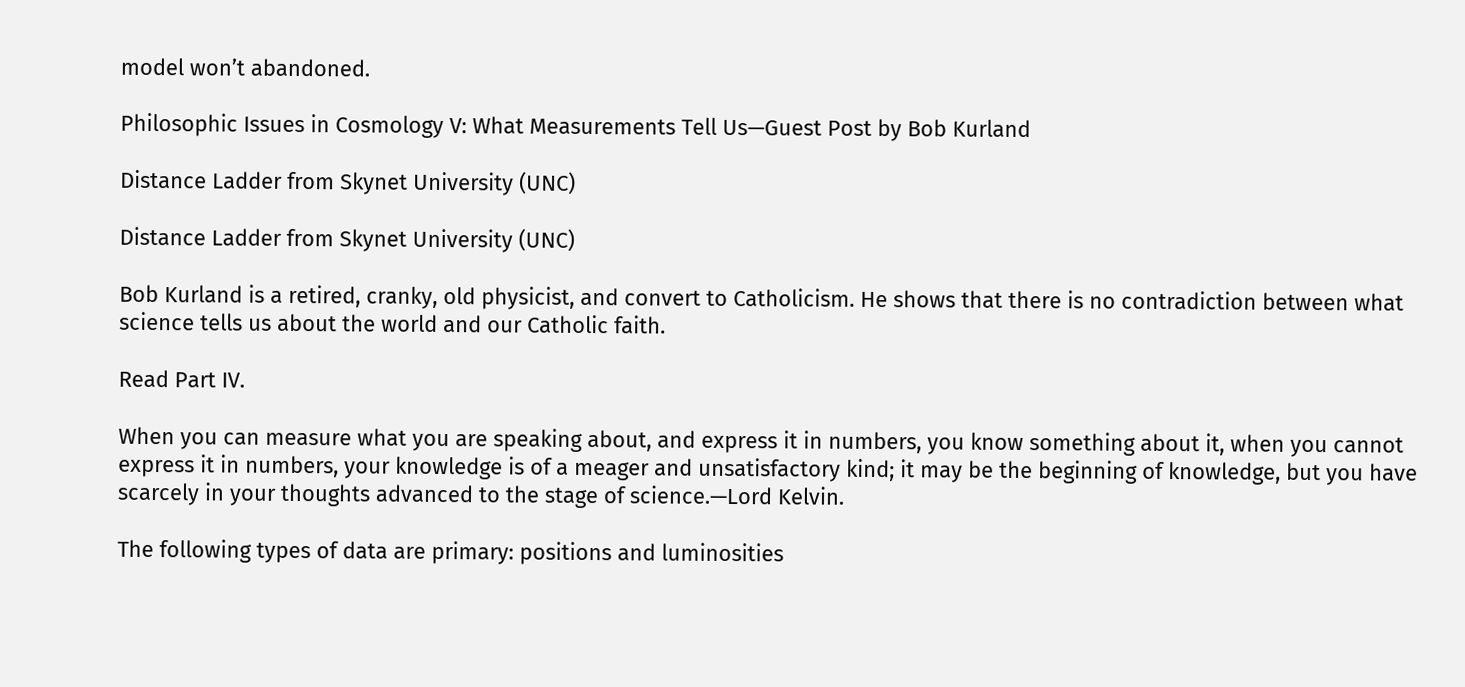model won’t abandoned.

Philosophic Issues in Cosmology V: What Measurements Tell Us—Guest Post by Bob Kurland

Distance Ladder from Skynet University (UNC)

Distance Ladder from Skynet University (UNC)

Bob Kurland is a retired, cranky, old physicist, and convert to Catholicism. He shows that there is no contradiction between what science tells us about the world and our Catholic faith.

Read Part IV.

When you can measure what you are speaking about, and express it in numbers, you know something about it, when you cannot express it in numbers, your knowledge is of a meager and unsatisfactory kind; it may be the beginning of knowledge, but you have scarcely in your thoughts advanced to the stage of science.—Lord Kelvin.

The following types of data are primary: positions and luminosities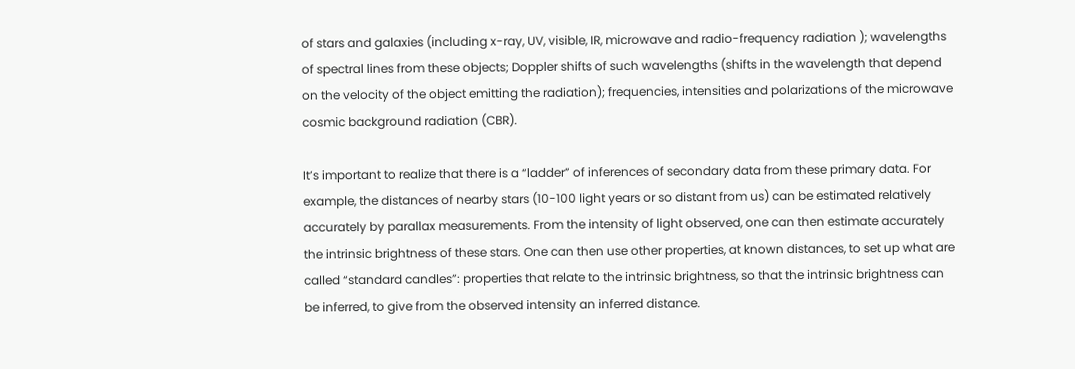of stars and galaxies (including x-ray, UV, visible, IR, microwave and radio-frequency radiation ); wavelengths of spectral lines from these objects; Doppler shifts of such wavelengths (shifts in the wavelength that depend on the velocity of the object emitting the radiation); frequencies, intensities and polarizations of the microwave cosmic background radiation (CBR).

It’s important to realize that there is a “ladder” of inferences of secondary data from these primary data. For example, the distances of nearby stars (10-100 light years or so distant from us) can be estimated relatively accurately by parallax measurements. From the intensity of light observed, one can then estimate accurately the intrinsic brightness of these stars. One can then use other properties, at known distances, to set up what are called “standard candles”: properties that relate to the intrinsic brightness, so that the intrinsic brightness can be inferred, to give from the observed intensity an inferred distance.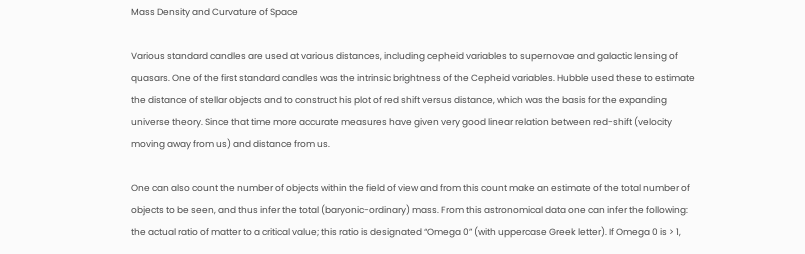Mass Density and Curvature of Space

Various standard candles are used at various distances, including cepheid variables to supernovae and galactic lensing of quasars. One of the first standard candles was the intrinsic brightness of the Cepheid variables. Hubble used these to estimate the distance of stellar objects and to construct his plot of red shift versus distance, which was the basis for the expanding universe theory. Since that time more accurate measures have given very good linear relation between red-shift (velocity moving away from us) and distance from us.

One can also count the number of objects within the field of view and from this count make an estimate of the total number of objects to be seen, and thus infer the total (baryonic-ordinary) mass. From this astronomical data one can infer the following: the actual ratio of matter to a critical value; this ratio is designated “Omega 0” (with uppercase Greek letter). If Omega 0 is > 1,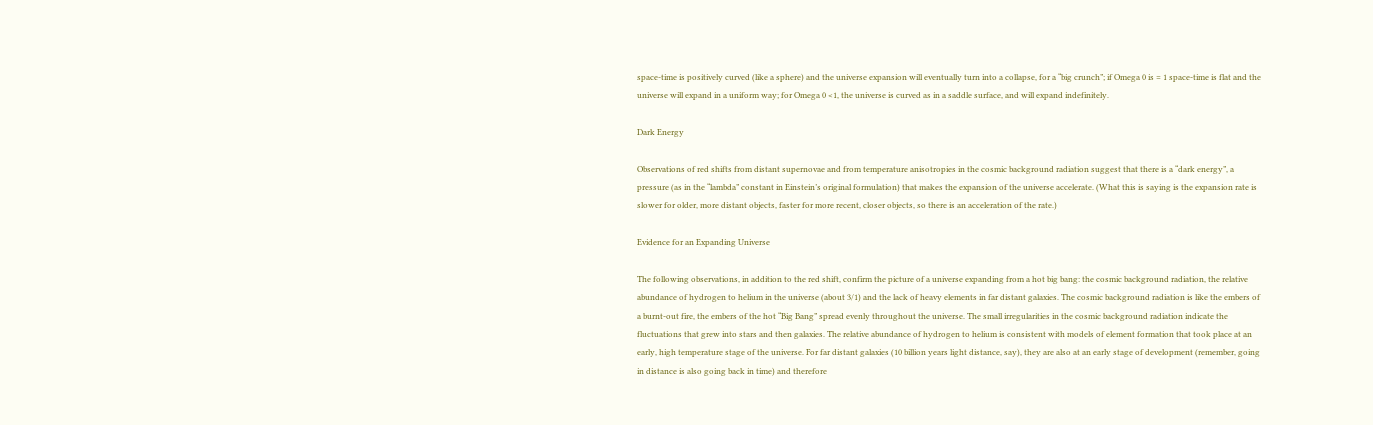space-time is positively curved (like a sphere) and the universe expansion will eventually turn into a collapse, for a “big crunch”; if Omega 0 is = 1 space-time is flat and the universe will expand in a uniform way; for Omega 0 <1, the universe is curved as in a saddle surface, and will expand indefinitely.

Dark Energy

Observations of red shifts from distant supernovae and from temperature anisotropies in the cosmic background radiation suggest that there is a “dark energy”, a pressure (as in the “lambda” constant in Einstein’s original formulation) that makes the expansion of the universe accelerate. (What this is saying is the expansion rate is slower for older, more distant objects, faster for more recent, closer objects, so there is an acceleration of the rate.)

Evidence for an Expanding Universe

The following observations, in addition to the red shift, confirm the picture of a universe expanding from a hot big bang: the cosmic background radiation, the relative abundance of hydrogen to helium in the universe (about 3/1) and the lack of heavy elements in far distant galaxies. The cosmic background radiation is like the embers of a burnt-out fire, the embers of the hot “Big Bang” spread evenly throughout the universe. The small irregularities in the cosmic background radiation indicate the fluctuations that grew into stars and then galaxies. The relative abundance of hydrogen to helium is consistent with models of element formation that took place at an early, high temperature stage of the universe. For far distant galaxies (10 billion years light distance, say), they are also at an early stage of development (remember, going in distance is also going back in time) and therefore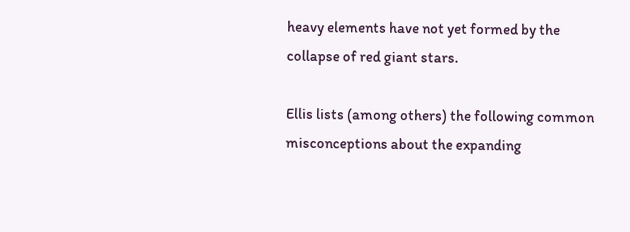heavy elements have not yet formed by the collapse of red giant stars.

Ellis lists (among others) the following common misconceptions about the expanding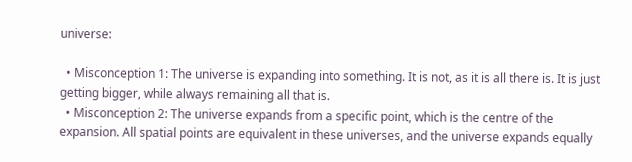universe:

  • Misconception 1: The universe is expanding into something. It is not, as it is all there is. It is just getting bigger, while always remaining all that is.
  • Misconception 2: The universe expands from a specific point, which is the centre of the expansion. All spatial points are equivalent in these universes, and the universe expands equally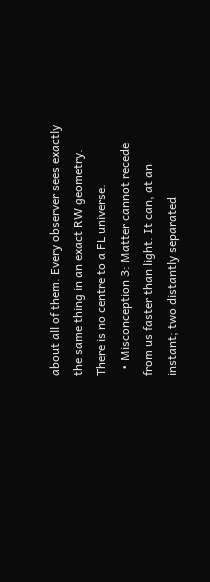about all of them. Every observer sees exactly the same thing in an exact RW geometry. There is no centre to a FL universe.
  • Misconception 3: Matter cannot recede from us faster than light. It can, at an instant; two distantly separated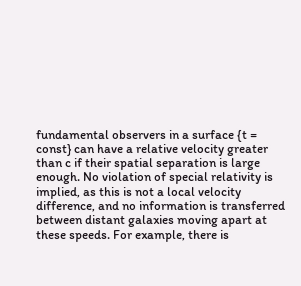fundamental observers in a surface {t = const} can have a relative velocity greater than c if their spatial separation is large enough. No violation of special relativity is implied, as this is not a local velocity difference, and no information is transferred between distant galaxies moving apart at these speeds. For example, there is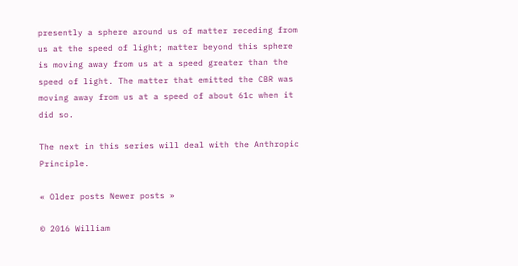presently a sphere around us of matter receding from us at the speed of light; matter beyond this sphere is moving away from us at a speed greater than the speed of light. The matter that emitted the CBR was moving away from us at a speed of about 61c when it did so.

The next in this series will deal with the Anthropic Principle.

« Older posts Newer posts »

© 2016 William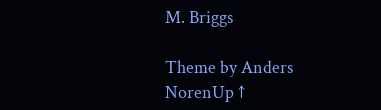M. Briggs

Theme by Anders NorenUp ↑